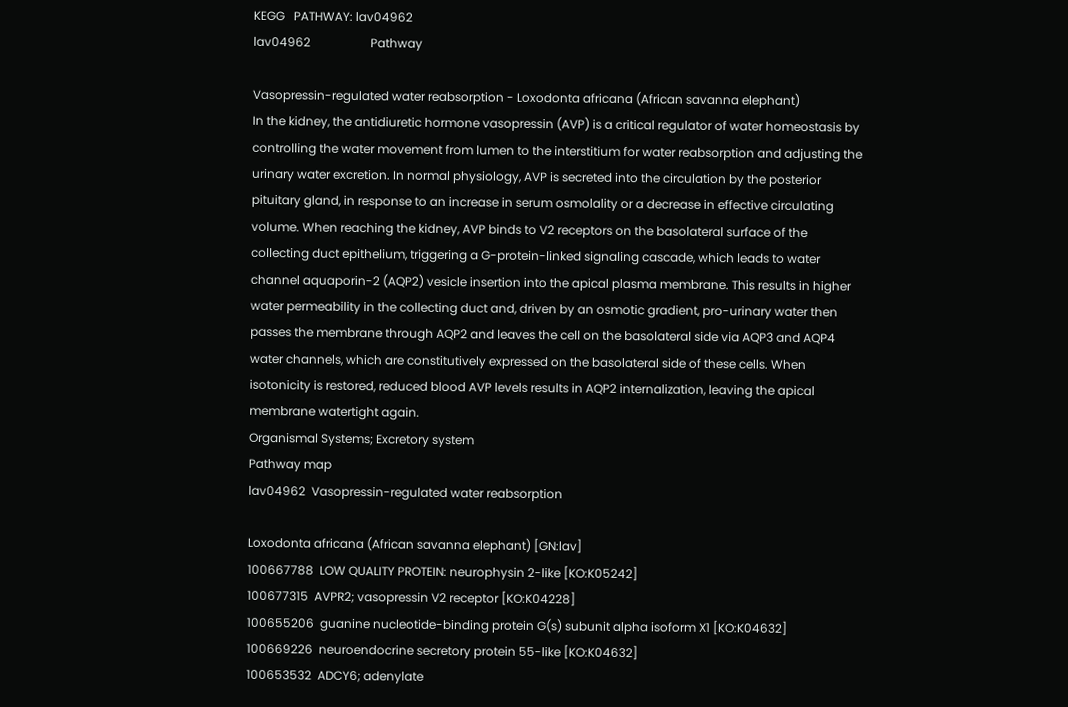KEGG   PATHWAY: lav04962
lav04962                    Pathway

Vasopressin-regulated water reabsorption - Loxodonta africana (African savanna elephant)
In the kidney, the antidiuretic hormone vasopressin (AVP) is a critical regulator of water homeostasis by controlling the water movement from lumen to the interstitium for water reabsorption and adjusting the urinary water excretion. In normal physiology, AVP is secreted into the circulation by the posterior pituitary gland, in response to an increase in serum osmolality or a decrease in effective circulating volume. When reaching the kidney, AVP binds to V2 receptors on the basolateral surface of the collecting duct epithelium, triggering a G-protein-linked signaling cascade, which leads to water channel aquaporin-2 (AQP2) vesicle insertion into the apical plasma membrane. This results in higher water permeability in the collecting duct and, driven by an osmotic gradient, pro-urinary water then passes the membrane through AQP2 and leaves the cell on the basolateral side via AQP3 and AQP4 water channels, which are constitutively expressed on the basolateral side of these cells. When isotonicity is restored, reduced blood AVP levels results in AQP2 internalization, leaving the apical membrane watertight again.
Organismal Systems; Excretory system
Pathway map
lav04962  Vasopressin-regulated water reabsorption

Loxodonta africana (African savanna elephant) [GN:lav]
100667788  LOW QUALITY PROTEIN: neurophysin 2-like [KO:K05242]
100677315  AVPR2; vasopressin V2 receptor [KO:K04228]
100655206  guanine nucleotide-binding protein G(s) subunit alpha isoform X1 [KO:K04632]
100669226  neuroendocrine secretory protein 55-like [KO:K04632]
100653532  ADCY6; adenylate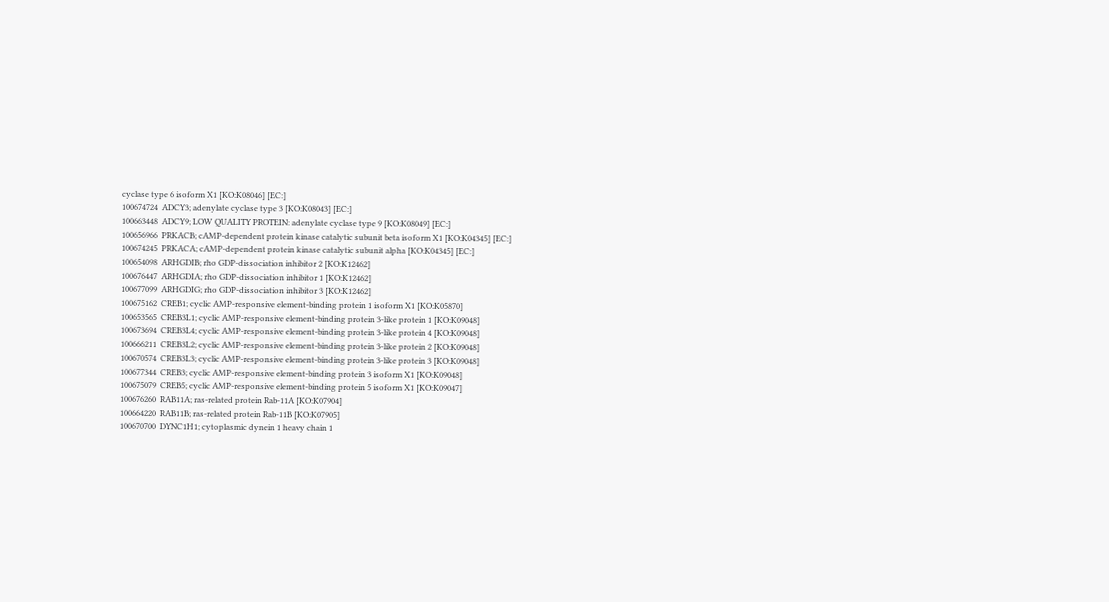cyclase type 6 isoform X1 [KO:K08046] [EC:]
100674724  ADCY3; adenylate cyclase type 3 [KO:K08043] [EC:]
100663448  ADCY9; LOW QUALITY PROTEIN: adenylate cyclase type 9 [KO:K08049] [EC:]
100656966  PRKACB; cAMP-dependent protein kinase catalytic subunit beta isoform X1 [KO:K04345] [EC:]
100674245  PRKACA; cAMP-dependent protein kinase catalytic subunit alpha [KO:K04345] [EC:]
100654098  ARHGDIB; rho GDP-dissociation inhibitor 2 [KO:K12462]
100676447  ARHGDIA; rho GDP-dissociation inhibitor 1 [KO:K12462]
100677099  ARHGDIG; rho GDP-dissociation inhibitor 3 [KO:K12462]
100675162  CREB1; cyclic AMP-responsive element-binding protein 1 isoform X1 [KO:K05870]
100653565  CREB3L1; cyclic AMP-responsive element-binding protein 3-like protein 1 [KO:K09048]
100673694  CREB3L4; cyclic AMP-responsive element-binding protein 3-like protein 4 [KO:K09048]
100666211  CREB3L2; cyclic AMP-responsive element-binding protein 3-like protein 2 [KO:K09048]
100670574  CREB3L3; cyclic AMP-responsive element-binding protein 3-like protein 3 [KO:K09048]
100677344  CREB3; cyclic AMP-responsive element-binding protein 3 isoform X1 [KO:K09048]
100675079  CREB5; cyclic AMP-responsive element-binding protein 5 isoform X1 [KO:K09047]
100676260  RAB11A; ras-related protein Rab-11A [KO:K07904]
100664220  RAB11B; ras-related protein Rab-11B [KO:K07905]
100670700  DYNC1H1; cytoplasmic dynein 1 heavy chain 1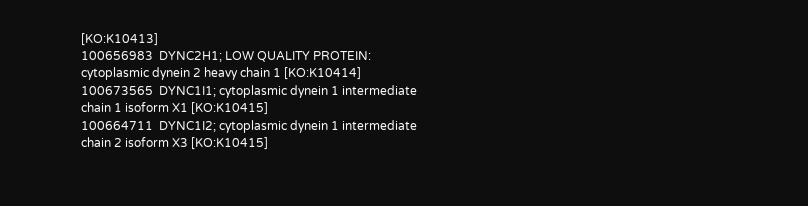[KO:K10413]
100656983  DYNC2H1; LOW QUALITY PROTEIN: cytoplasmic dynein 2 heavy chain 1 [KO:K10414]
100673565  DYNC1I1; cytoplasmic dynein 1 intermediate chain 1 isoform X1 [KO:K10415]
100664711  DYNC1I2; cytoplasmic dynein 1 intermediate chain 2 isoform X3 [KO:K10415]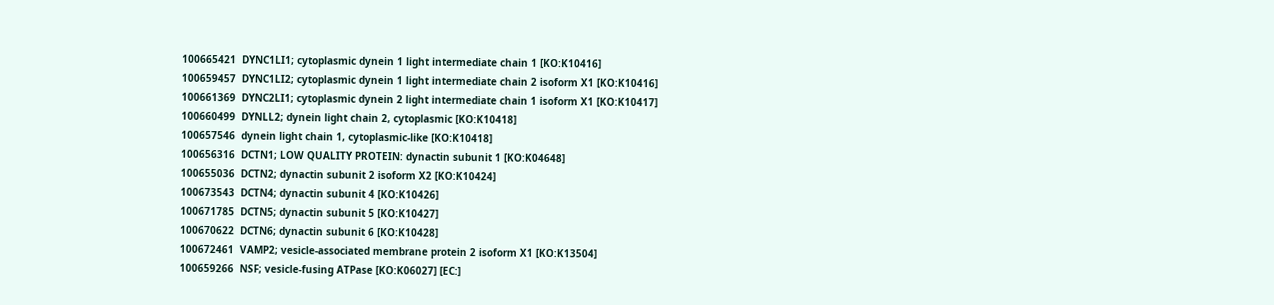100665421  DYNC1LI1; cytoplasmic dynein 1 light intermediate chain 1 [KO:K10416]
100659457  DYNC1LI2; cytoplasmic dynein 1 light intermediate chain 2 isoform X1 [KO:K10416]
100661369  DYNC2LI1; cytoplasmic dynein 2 light intermediate chain 1 isoform X1 [KO:K10417]
100660499  DYNLL2; dynein light chain 2, cytoplasmic [KO:K10418]
100657546  dynein light chain 1, cytoplasmic-like [KO:K10418]
100656316  DCTN1; LOW QUALITY PROTEIN: dynactin subunit 1 [KO:K04648]
100655036  DCTN2; dynactin subunit 2 isoform X2 [KO:K10424]
100673543  DCTN4; dynactin subunit 4 [KO:K10426]
100671785  DCTN5; dynactin subunit 5 [KO:K10427]
100670622  DCTN6; dynactin subunit 6 [KO:K10428]
100672461  VAMP2; vesicle-associated membrane protein 2 isoform X1 [KO:K13504]
100659266  NSF; vesicle-fusing ATPase [KO:K06027] [EC:]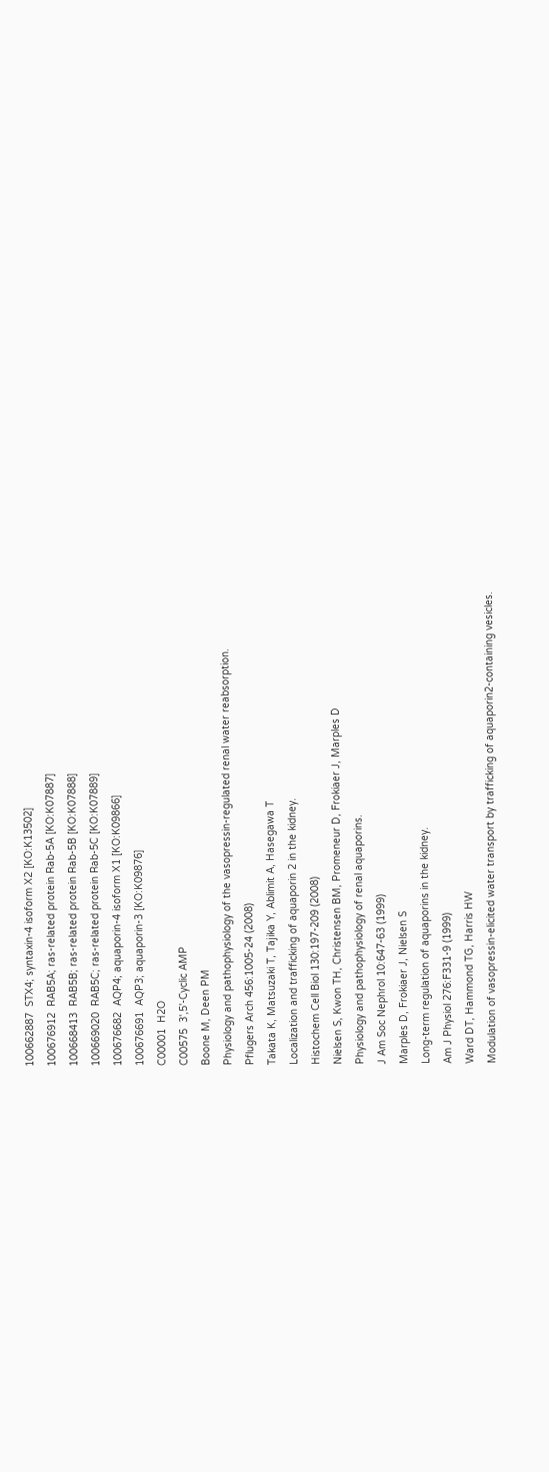100662887  STX4; syntaxin-4 isoform X2 [KO:K13502]
100676912  RAB5A; ras-related protein Rab-5A [KO:K07887]
100668413  RAB5B; ras-related protein Rab-5B [KO:K07888]
100669020  RAB5C; ras-related protein Rab-5C [KO:K07889]
100676682  AQP4; aquaporin-4 isoform X1 [KO:K09866]
100676691  AQP3; aquaporin-3 [KO:K09876]
C00001  H2O
C00575  3',5'-Cyclic AMP
Boone M, Deen PM
Physiology and pathophysiology of the vasopressin-regulated renal water reabsorption.
Pflugers Arch 456:1005-24 (2008)
Takata K, Matsuzaki T, Tajika Y, Ablimit A, Hasegawa T
Localization and trafficking of aquaporin 2 in the kidney.
Histochem Cell Biol 130:197-209 (2008)
Nielsen S, Kwon TH, Christensen BM, Promeneur D, Frokiaer J, Marples D
Physiology and pathophysiology of renal aquaporins.
J Am Soc Nephrol 10:647-63 (1999)
Marples D, Frokiaer J, Nielsen S
Long-term regulation of aquaporins in the kidney.
Am J Physiol 276:F331-9 (1999)
Ward DT, Hammond TG, Harris HW
Modulation of vasopressin-elicited water transport by trafficking of aquaporin2-containing vesicles.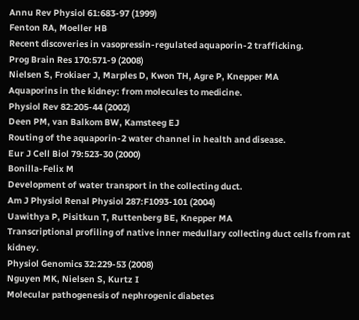Annu Rev Physiol 61:683-97 (1999)
Fenton RA, Moeller HB
Recent discoveries in vasopressin-regulated aquaporin-2 trafficking.
Prog Brain Res 170:571-9 (2008)
Nielsen S, Frokiaer J, Marples D, Kwon TH, Agre P, Knepper MA
Aquaporins in the kidney: from molecules to medicine.
Physiol Rev 82:205-44 (2002)
Deen PM, van Balkom BW, Kamsteeg EJ
Routing of the aquaporin-2 water channel in health and disease.
Eur J Cell Biol 79:523-30 (2000)
Bonilla-Felix M
Development of water transport in the collecting duct.
Am J Physiol Renal Physiol 287:F1093-101 (2004)
Uawithya P, Pisitkun T, Ruttenberg BE, Knepper MA
Transcriptional profiling of native inner medullary collecting duct cells from rat kidney.
Physiol Genomics 32:229-53 (2008)
Nguyen MK, Nielsen S, Kurtz I
Molecular pathogenesis of nephrogenic diabetes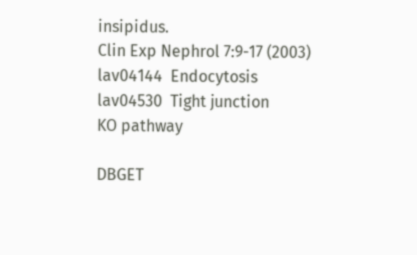insipidus.
Clin Exp Nephrol 7:9-17 (2003)
lav04144  Endocytosis
lav04530  Tight junction
KO pathway

DBGET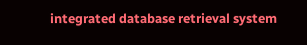integrated database retrieval system